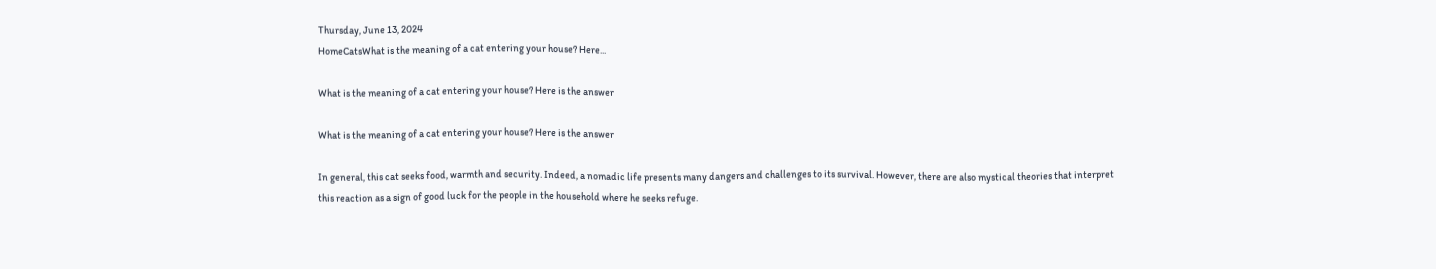Thursday, June 13, 2024
HomeCatsWhat is the meaning of a cat entering your house? Here...

What is the meaning of a cat entering your house? Here is the answer

What is the meaning of a cat entering your house? Here is the answer

In general, this cat seeks food, warmth and security. Indeed, a nomadic life presents many dangers and challenges to its survival. However, there are also mystical theories that interpret this reaction as a sign of good luck for the people in the household where he seeks refuge.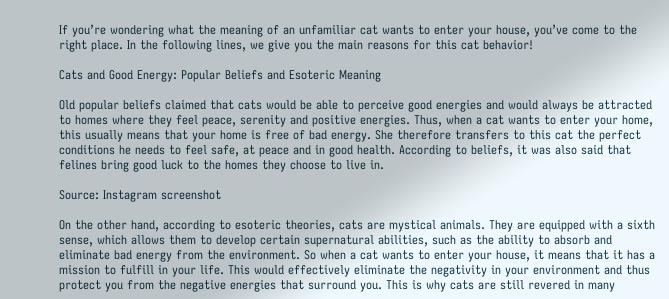If you’re wondering what the meaning of an unfamiliar cat wants to enter your house, you’ve come to the right place. In the following lines, we give you the main reasons for this cat behavior!

Cats and Good Energy: Popular Beliefs and Esoteric Meaning

Old popular beliefs claimed that cats would be able to perceive good energies and would always be attracted to homes where they feel peace, serenity and positive energies. Thus, when a cat wants to enter your home, this usually means that your home is free of bad energy. She therefore transfers to this cat the perfect conditions he needs to feel safe, at peace and in good health. According to beliefs, it was also said that felines bring good luck to the homes they choose to live in.

Source: Instagram screenshot

On the other hand, according to esoteric theories, cats are mystical animals. They are equipped with a sixth sense, which allows them to develop certain supernatural abilities, such as the ability to absorb and eliminate bad energy from the environment. So when a cat wants to enter your house, it means that it has a mission to fulfill in your life. This would effectively eliminate the negativity in your environment and thus protect you from the negative energies that surround you. This is why cats are still revered in many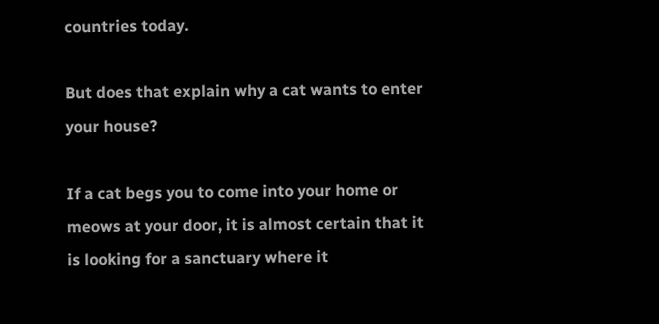countries today.

But does that explain why a cat wants to enter your house?

If a cat begs you to come into your home or meows at your door, it is almost certain that it is looking for a sanctuary where it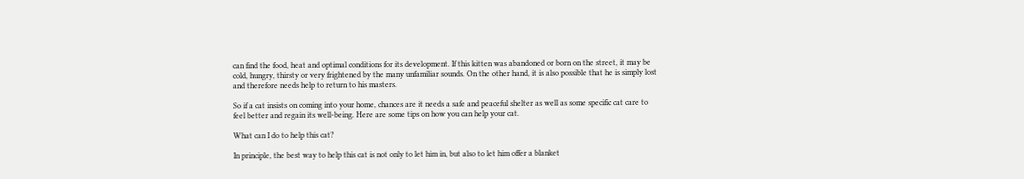can find the food, heat and optimal conditions for its development. If this kitten was abandoned or born on the street, it may be cold, hungry, thirsty or very frightened by the many unfamiliar sounds. On the other hand, it is also possible that he is simply lost and therefore needs help to return to his masters.

So if a cat insists on coming into your home, chances are it needs a safe and peaceful shelter as well as some specific cat care to feel better and regain its well-being. Here are some tips on how you can help your cat.

What can I do to help this cat?

In principle, the best way to help this cat is not only to let him in, but also to let him offer a blanket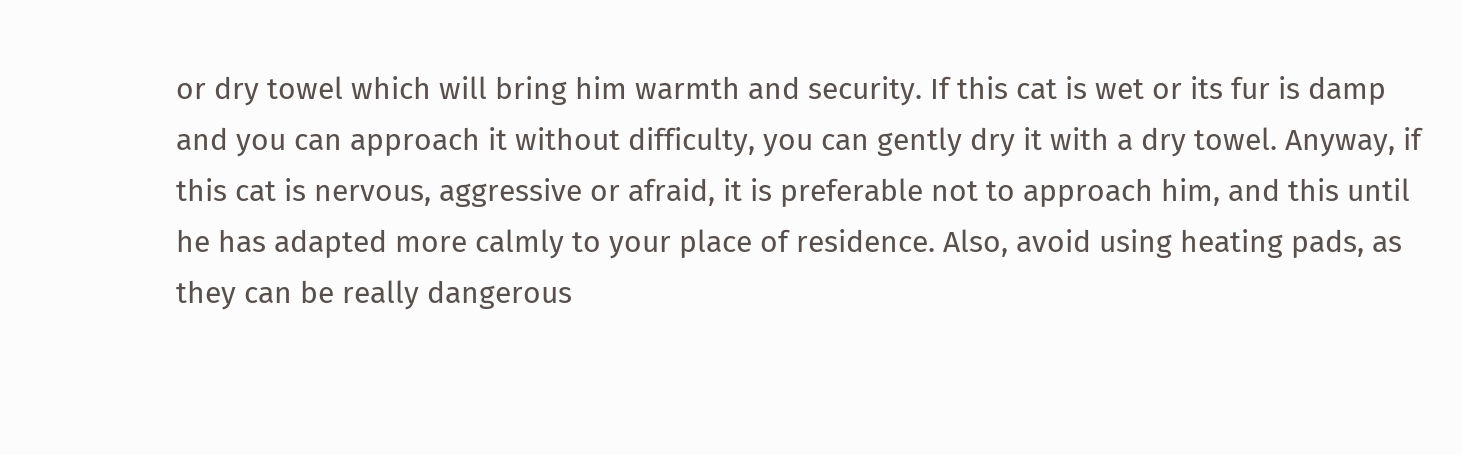or dry towel which will bring him warmth and security. If this cat is wet or its fur is damp and you can approach it without difficulty, you can gently dry it with a dry towel. Anyway, if this cat is nervous, aggressive or afraid, it is preferable not to approach him, and this until he has adapted more calmly to your place of residence. Also, avoid using heating pads, as they can be really dangerous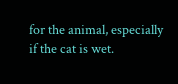for the animal, especially if the cat is wet.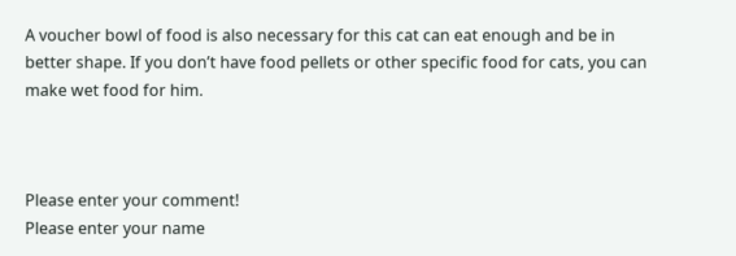A voucher bowl of food is also necessary for this cat can eat enough and be in better shape. If you don’t have food pellets or other specific food for cats, you can make wet food for him.



Please enter your comment!
Please enter your name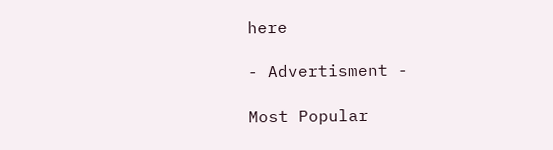here

- Advertisment -

Most Popular